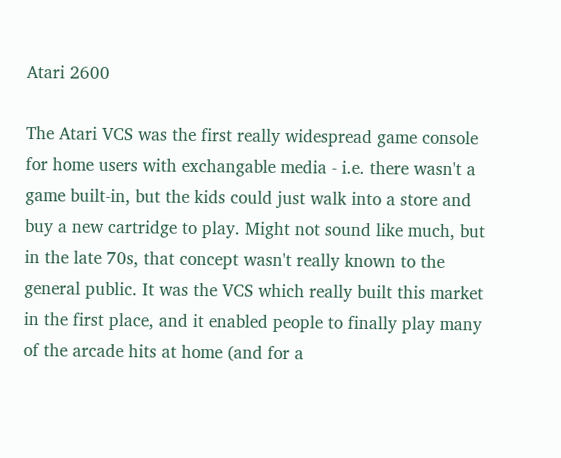Atari 2600

The Atari VCS was the first really widespread game console for home users with exchangable media - i.e. there wasn't a game built-in, but the kids could just walk into a store and buy a new cartridge to play. Might not sound like much, but in the late 70s, that concept wasn't really known to the general public. It was the VCS which really built this market in the first place, and it enabled people to finally play many of the arcade hits at home (and for a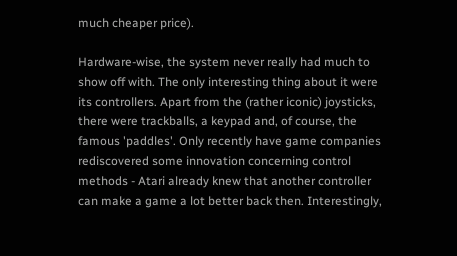much cheaper price).

Hardware-wise, the system never really had much to show off with. The only interesting thing about it were its controllers. Apart from the (rather iconic) joysticks, there were trackballs, a keypad and, of course, the famous 'paddles'. Only recently have game companies rediscovered some innovation concerning control methods - Atari already knew that another controller can make a game a lot better back then. Interestingly,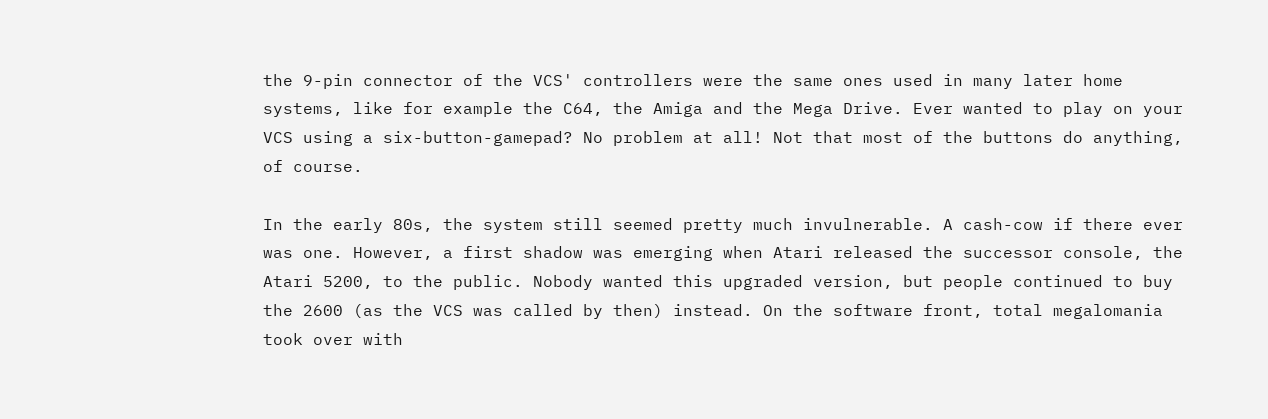the 9-pin connector of the VCS' controllers were the same ones used in many later home systems, like for example the C64, the Amiga and the Mega Drive. Ever wanted to play on your VCS using a six-button-gamepad? No problem at all! Not that most of the buttons do anything, of course.

In the early 80s, the system still seemed pretty much invulnerable. A cash-cow if there ever was one. However, a first shadow was emerging when Atari released the successor console, the Atari 5200, to the public. Nobody wanted this upgraded version, but people continued to buy the 2600 (as the VCS was called by then) instead. On the software front, total megalomania took over with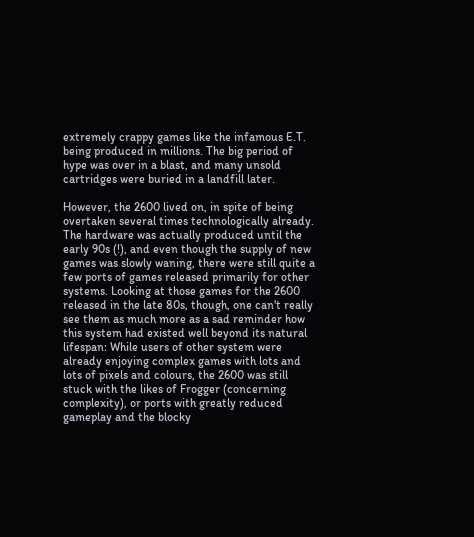extremely crappy games like the infamous E.T. being produced in millions. The big period of hype was over in a blast, and many unsold cartridges were buried in a landfill later.

However, the 2600 lived on, in spite of being overtaken several times technologically already. The hardware was actually produced until the early 90s (!), and even though the supply of new games was slowly waning, there were still quite a few ports of games released primarily for other systems. Looking at those games for the 2600 released in the late 80s, though, one can't really see them as much more as a sad reminder how this system had existed well beyond its natural lifespan: While users of other system were already enjoying complex games with lots and lots of pixels and colours, the 2600 was still stuck with the likes of Frogger (concerning complexity), or ports with greatly reduced gameplay and the blocky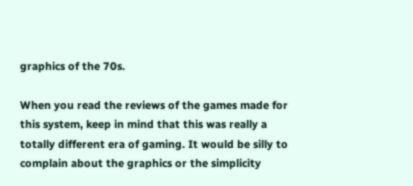graphics of the 70s.

When you read the reviews of the games made for this system, keep in mind that this was really a totally different era of gaming. It would be silly to complain about the graphics or the simplicity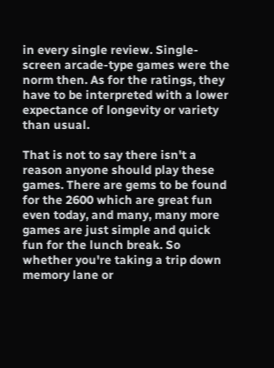in every single review. Single-screen arcade-type games were the norm then. As for the ratings, they have to be interpreted with a lower expectance of longevity or variety than usual.

That is not to say there isn't a reason anyone should play these games. There are gems to be found for the 2600 which are great fun even today, and many, many more games are just simple and quick fun for the lunch break. So whether you're taking a trip down memory lane or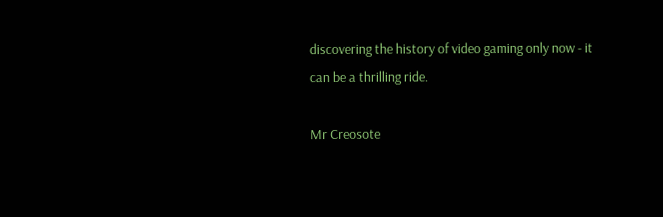discovering the history of video gaming only now - it can be a thrilling ride.

Mr Creosote